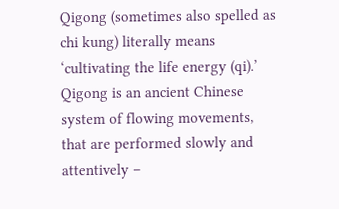Qigong (sometimes also spelled as chi kung) literally means ‘cultivating the life energy (qi).’
Qigong is an ancient Chinese system of flowing movements, that are performed slowly and attentively –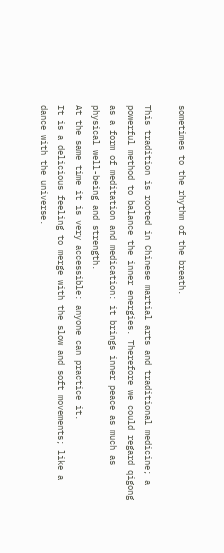sometimes to the rhythm of the breath.

This tradition is rooted in Chinese martial arts and traditional medicine; a powerful method to balance the inner energies. Therefore we could regard qigong as a form of meditation and medication: it brings inner peace as much as physical well-being and strength.
At the same time it is very accessible: anyone can practice it.
It is a delicious feeling to merge with the slow and soft movements; like a dance with the universe.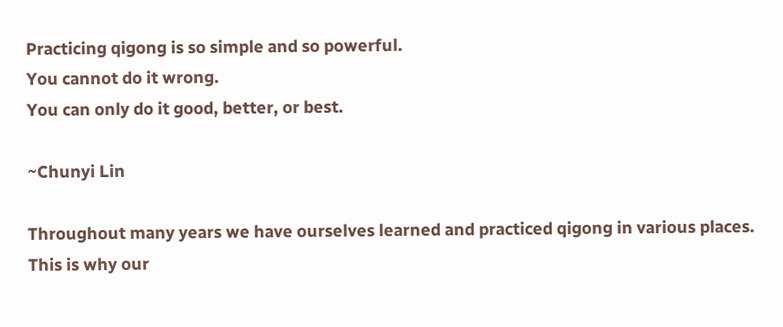Practicing qigong is so simple and so powerful.
You cannot do it wrong.
You can only do it good, better, or best.

~Chunyi Lin

Throughout many years we have ourselves learned and practiced qigong in various places. This is why our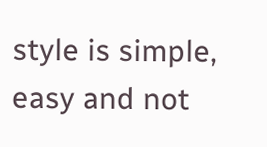style is simple, easy and not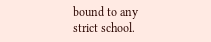bound to any strict school.